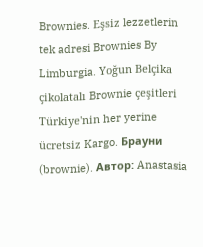Brownies. Eşsiz lezzetlerin tek adresi Brownies By Limburgia. Yoğun Belçika çikolatalı Brownie çeşitleri Türkiye'nin her yerine ücretsiz Kargo. Брауни (brownie). Автор: Anastasia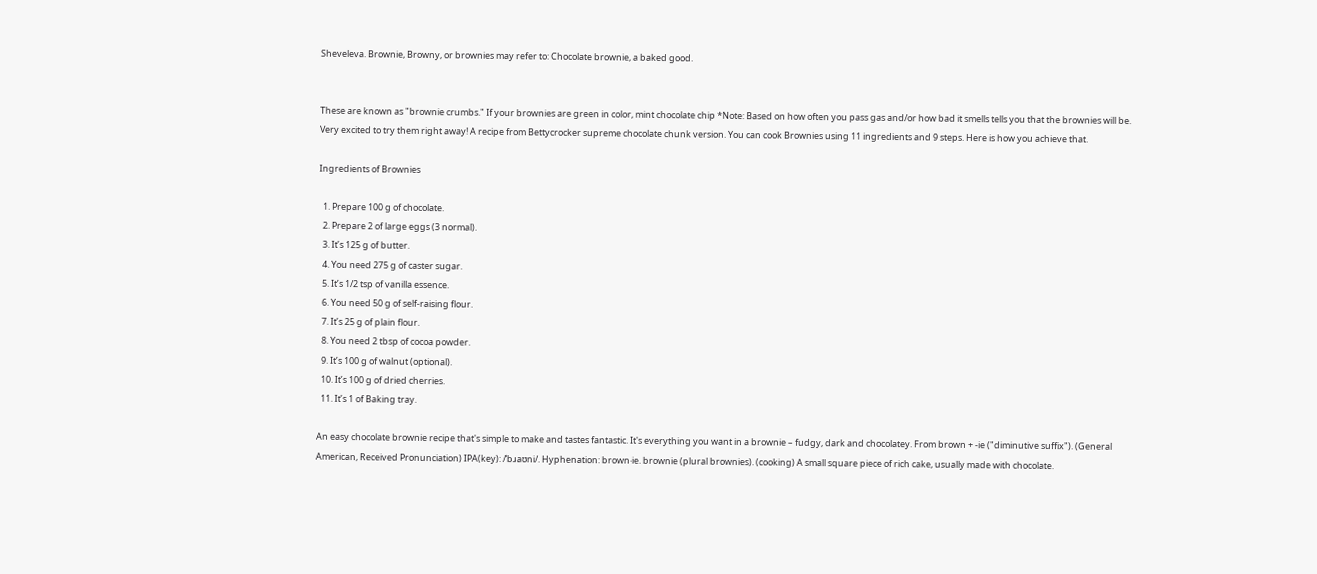Sheveleva. Brownie, Browny, or brownies may refer to: Chocolate brownie, a baked good.


These are known as "brownie crumbs." If your brownies are green in color, mint chocolate chip *Note: Based on how often you pass gas and/or how bad it smells tells you that the brownies will be. Very excited to try them right away! A recipe from Bettycrocker supreme chocolate chunk version. You can cook Brownies using 11 ingredients and 9 steps. Here is how you achieve that.

Ingredients of Brownies

  1. Prepare 100 g of chocolate.
  2. Prepare 2 of large eggs (3 normal).
  3. It’s 125 g of butter.
  4. You need 275 g of caster sugar.
  5. It’s 1/2 tsp of vanilla essence.
  6. You need 50 g of self-raising flour.
  7. It’s 25 g of plain flour.
  8. You need 2 tbsp of cocoa powder.
  9. It’s 100 g of walnut (optional).
  10. It’s 100 g of dried cherries.
  11. It’s 1 of Baking tray.

An easy chocolate brownie recipe that's simple to make and tastes fantastic. It's everything you want in a brownie – fudgy, dark and chocolatey. From brown + -ie ("diminutive suffix"). (General American, Received Pronunciation) IPA(key): /ˈbɹaʊni/. Hyphenation: brown‧ie. brownie (plural brownies). (cooking) A small square piece of rich cake, usually made with chocolate.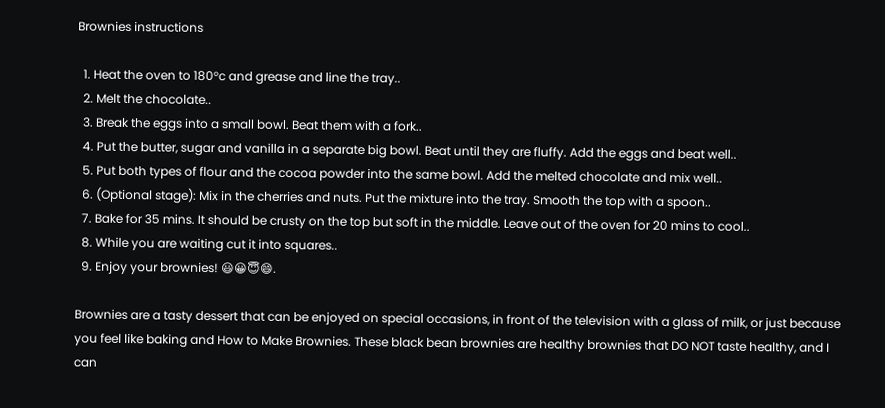Brownies instructions

  1. Heat the oven to 180°c and grease and line the tray..
  2. Melt the chocolate..
  3. Break the eggs into a small bowl. Beat them with a fork..
  4. Put the butter, sugar and vanilla in a separate big bowl. Beat until they are fluffy. Add the eggs and beat well..
  5. Put both types of flour and the cocoa powder into the same bowl. Add the melted chocolate and mix well..
  6. (Optional stage): Mix in the cherries and nuts. Put the mixture into the tray. Smooth the top with a spoon..
  7. Bake for 35 mins. It should be crusty on the top but soft in the middle. Leave out of the oven for 20 mins to cool..
  8. While you are waiting cut it into squares..
  9. Enjoy your brownies! 😃😀😇😄.

Brownies are a tasty dessert that can be enjoyed on special occasions, in front of the television with a glass of milk, or just because you feel like baking and How to Make Brownies. These black bean brownies are healthy brownies that DO NOT taste healthy, and I can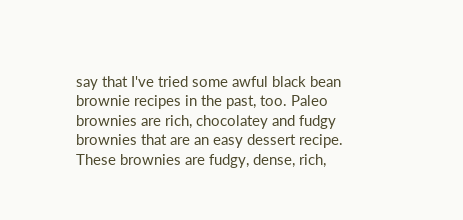say that I've tried some awful black bean brownie recipes in the past, too. Paleo brownies are rich, chocolatey and fudgy brownies that are an easy dessert recipe. These brownies are fudgy, dense, rich,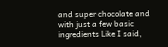and super chocolate and with just a few basic ingredients Like I said,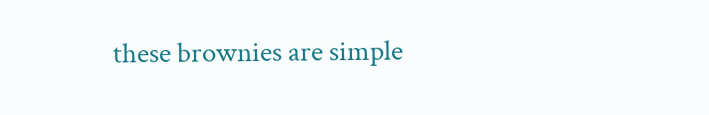these brownies are simple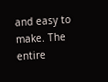and easy to make. The entire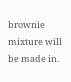brownie mixture will be made in.